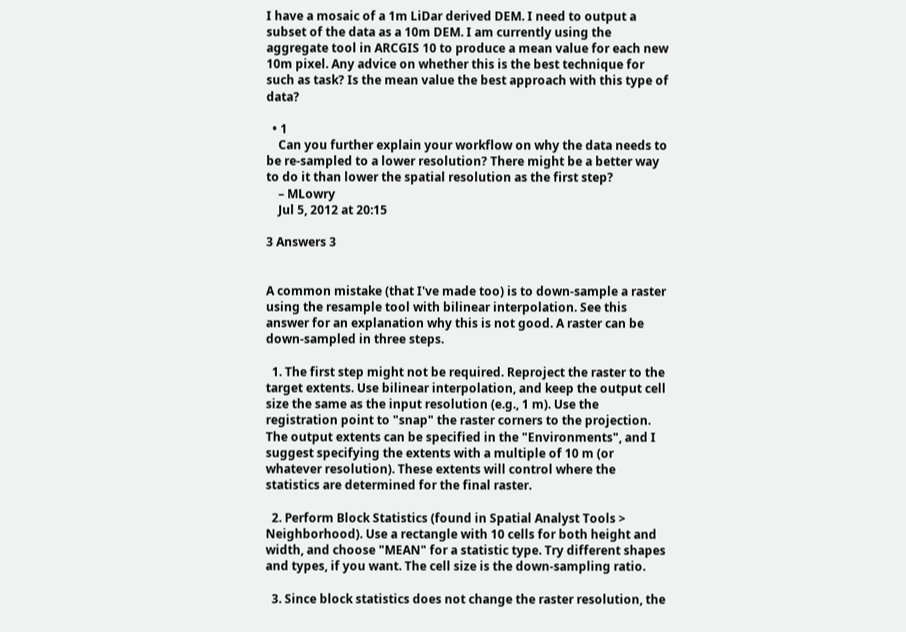I have a mosaic of a 1m LiDar derived DEM. I need to output a subset of the data as a 10m DEM. I am currently using the aggregate tool in ARCGIS 10 to produce a mean value for each new 10m pixel. Any advice on whether this is the best technique for such as task? Is the mean value the best approach with this type of data?

  • 1
    Can you further explain your workflow on why the data needs to be re-sampled to a lower resolution? There might be a better way to do it than lower the spatial resolution as the first step?
    – MLowry
    Jul 5, 2012 at 20:15

3 Answers 3


A common mistake (that I've made too) is to down-sample a raster using the resample tool with bilinear interpolation. See this answer for an explanation why this is not good. A raster can be down-sampled in three steps.

  1. The first step might not be required. Reproject the raster to the target extents. Use bilinear interpolation, and keep the output cell size the same as the input resolution (e.g., 1 m). Use the registration point to "snap" the raster corners to the projection. The output extents can be specified in the "Environments", and I suggest specifying the extents with a multiple of 10 m (or whatever resolution). These extents will control where the statistics are determined for the final raster.

  2. Perform Block Statistics (found in Spatial Analyst Tools > Neighborhood). Use a rectangle with 10 cells for both height and width, and choose "MEAN" for a statistic type. Try different shapes and types, if you want. The cell size is the down-sampling ratio.

  3. Since block statistics does not change the raster resolution, the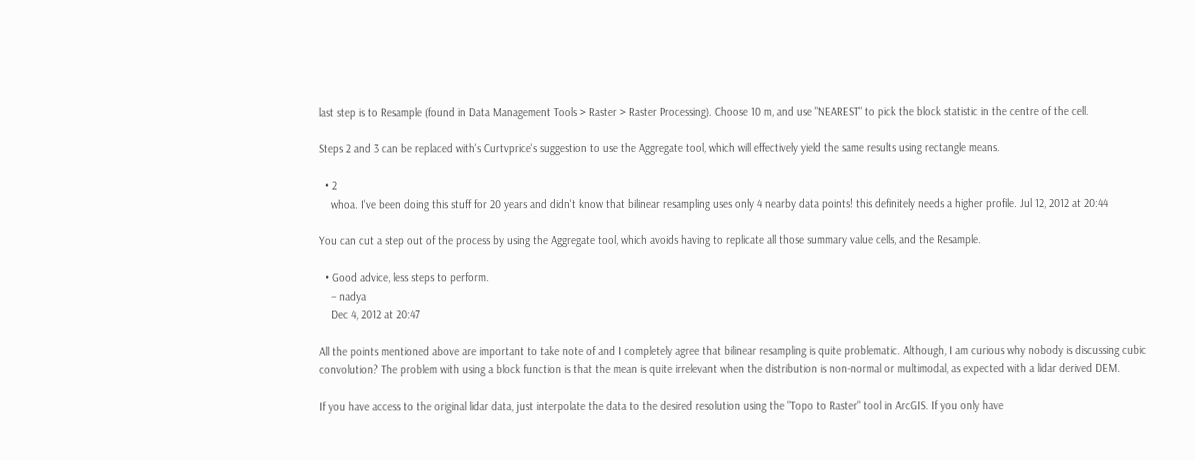last step is to Resample (found in Data Management Tools > Raster > Raster Processing). Choose 10 m, and use "NEAREST" to pick the block statistic in the centre of the cell.

Steps 2 and 3 can be replaced with's Curtvprice's suggestion to use the Aggregate tool, which will effectively yield the same results using rectangle means.

  • 2
    whoa. I've been doing this stuff for 20 years and didn't know that bilinear resampling uses only 4 nearby data points! this definitely needs a higher profile. Jul 12, 2012 at 20:44

You can cut a step out of the process by using the Aggregate tool, which avoids having to replicate all those summary value cells, and the Resample.

  • Good advice, less steps to perform.
    – nadya
    Dec 4, 2012 at 20:47

All the points mentioned above are important to take note of and I completely agree that bilinear resampling is quite problematic. Although, I am curious why nobody is discussing cubic convolution? The problem with using a block function is that the mean is quite irrelevant when the distribution is non-normal or multimodal, as expected with a lidar derived DEM.

If you have access to the original lidar data, just interpolate the data to the desired resolution using the "Topo to Raster" tool in ArcGIS. If you only have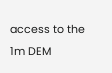access to the 1m DEM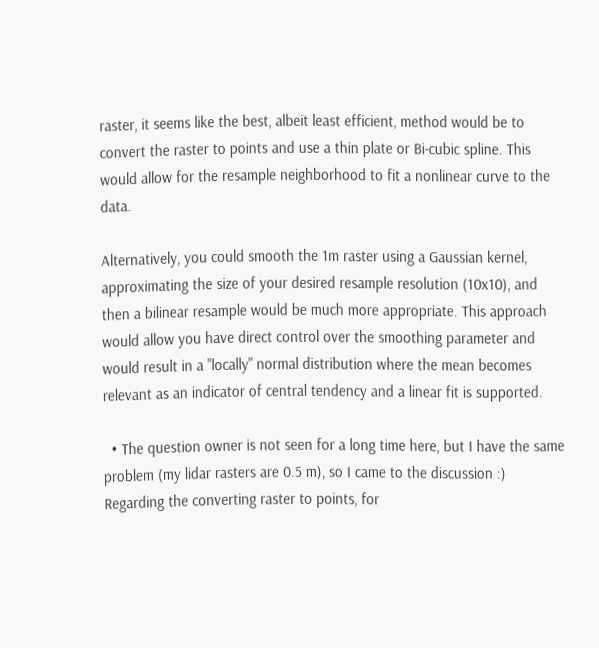raster, it seems like the best, albeit least efficient, method would be to convert the raster to points and use a thin plate or Bi-cubic spline. This would allow for the resample neighborhood to fit a nonlinear curve to the data.

Alternatively, you could smooth the 1m raster using a Gaussian kernel, approximating the size of your desired resample resolution (10x10), and then a bilinear resample would be much more appropriate. This approach would allow you have direct control over the smoothing parameter and would result in a "locally" normal distribution where the mean becomes relevant as an indicator of central tendency and a linear fit is supported.

  • The question owner is not seen for a long time here, but I have the same problem (my lidar rasters are 0.5 m), so I came to the discussion :) Regarding the converting raster to points, for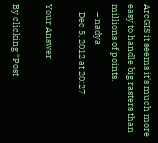ArcGIS it seems it's much more easy to handle big rasters than millions of points.
    – nadya
    Dec 5, 2012 at 20:27

Your Answer

By clicking “Post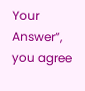Your Answer”, you agree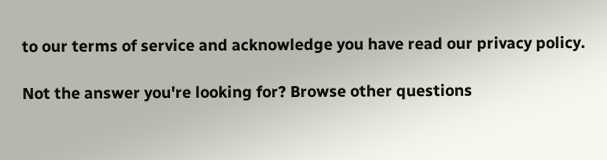to our terms of service and acknowledge you have read our privacy policy.

Not the answer you're looking for? Browse other questions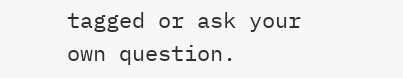tagged or ask your own question.